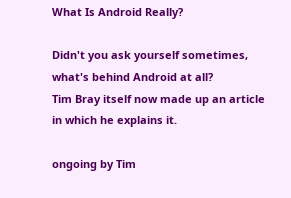What Is Android Really?

Didn't you ask yourself sometimes, what's behind Android at all?
Tim Bray itself now made up an article in which he explains it.

ongoing by Tim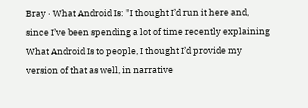Bray · What Android Is: "I thought I’d run it here and, since I’ve been spending a lot of time recently explaining What Android Is to people, I thought I’d provide my version of that as well, in narrative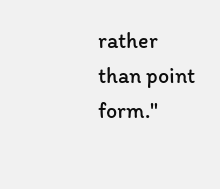rather than point form."